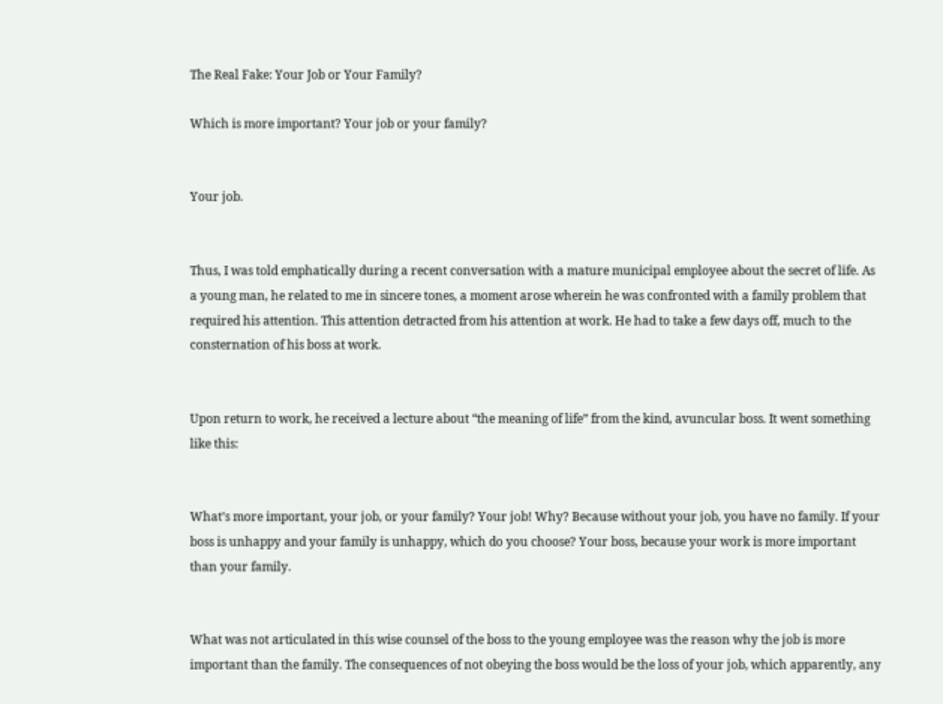The Real Fake: Your Job or Your Family?

Which is more important? Your job or your family?


Your job.


Thus, I was told emphatically during a recent conversation with a mature municipal employee about the secret of life. As a young man, he related to me in sincere tones, a moment arose wherein he was confronted with a family problem that required his attention. This attention detracted from his attention at work. He had to take a few days off, much to the consternation of his boss at work.


Upon return to work, he received a lecture about “the meaning of life” from the kind, avuncular boss. It went something like this:


What’s more important, your job, or your family? Your job! Why? Because without your job, you have no family. If your boss is unhappy and your family is unhappy, which do you choose? Your boss, because your work is more important than your family.


What was not articulated in this wise counsel of the boss to the young employee was the reason why the job is more important than the family. The consequences of not obeying the boss would be the loss of your job, which apparently, any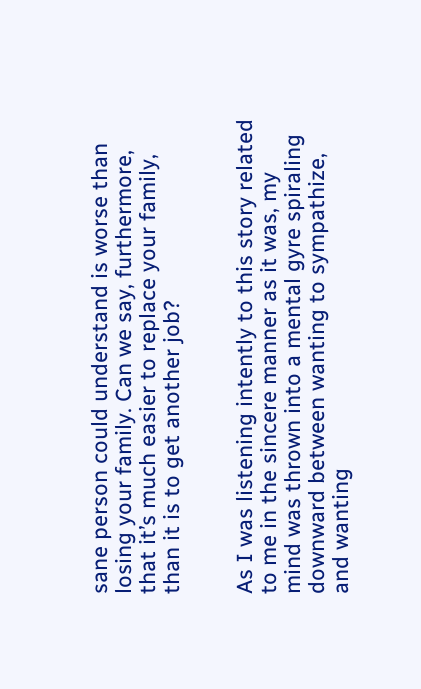sane person could understand is worse than losing your family. Can we say, furthermore, that it’s much easier to replace your family, than it is to get another job?


As I was listening intently to this story related to me in the sincere manner as it was, my mind was thrown into a mental gyre spiraling downward between wanting to sympathize, and wanting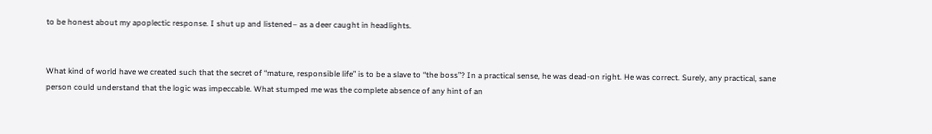to be honest about my apoplectic response. I shut up and listened– as a deer caught in headlights.


What kind of world have we created such that the secret of “mature, responsible life” is to be a slave to “the boss”? In a practical sense, he was dead-on right. He was correct. Surely, any practical, sane person could understand that the logic was impeccable. What stumped me was the complete absence of any hint of an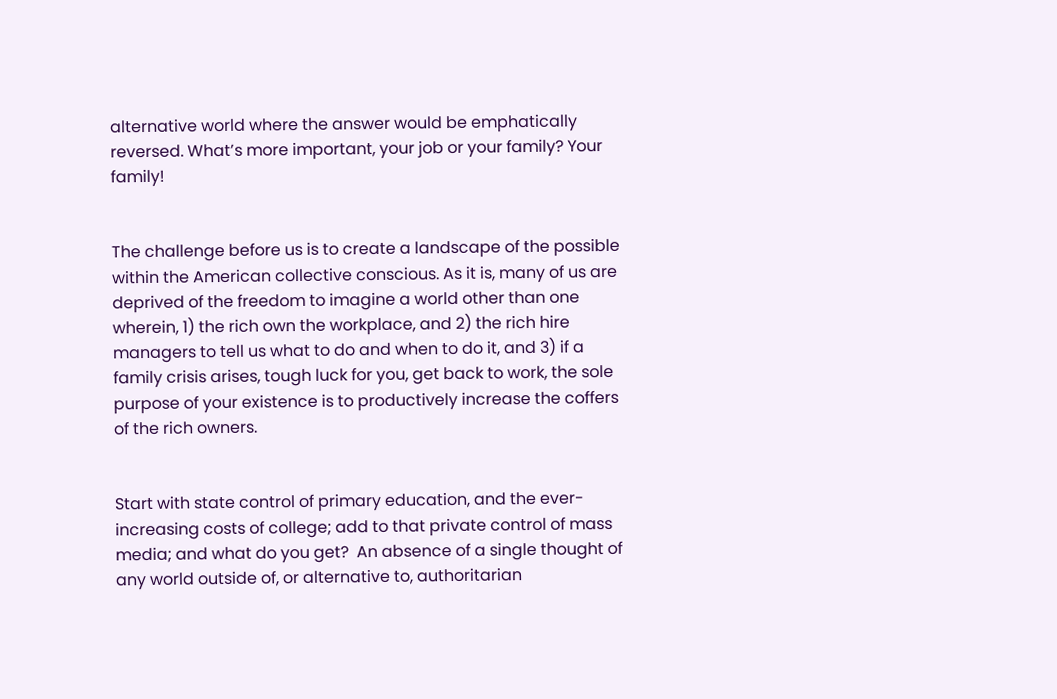alternative world where the answer would be emphatically reversed. What’s more important, your job or your family? Your family!


The challenge before us is to create a landscape of the possible within the American collective conscious. As it is, many of us are deprived of the freedom to imagine a world other than one wherein, 1) the rich own the workplace, and 2) the rich hire managers to tell us what to do and when to do it, and 3) if a family crisis arises, tough luck for you, get back to work, the sole purpose of your existence is to productively increase the coffers of the rich owners.


Start with state control of primary education, and the ever-increasing costs of college; add to that private control of mass media; and what do you get?  An absence of a single thought of any world outside of, or alternative to, authoritarian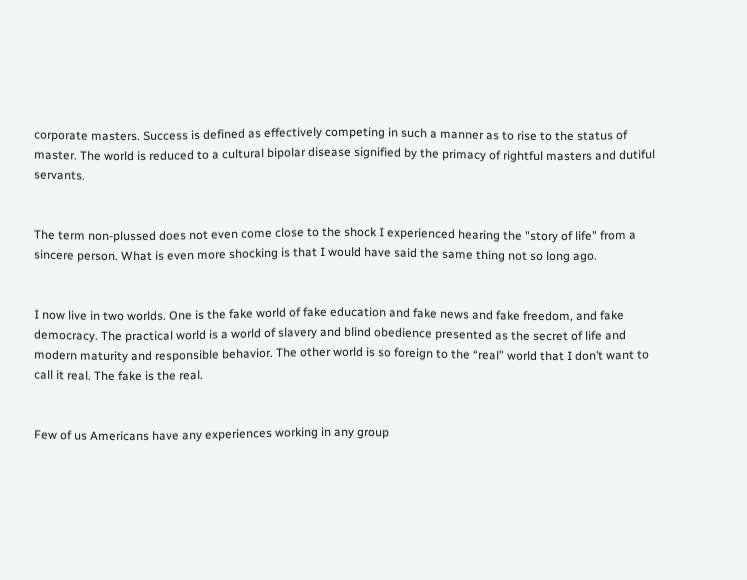corporate masters. Success is defined as effectively competing in such a manner as to rise to the status of master. The world is reduced to a cultural bipolar disease signified by the primacy of rightful masters and dutiful servants.


The term non-plussed does not even come close to the shock I experienced hearing the "story of life" from a sincere person. What is even more shocking is that I would have said the same thing not so long ago.


I now live in two worlds. One is the fake world of fake education and fake news and fake freedom, and fake democracy. The practical world is a world of slavery and blind obedience presented as the secret of life and modern maturity and responsible behavior. The other world is so foreign to the “real” world that I don’t want to call it real. The fake is the real.


Few of us Americans have any experiences working in any group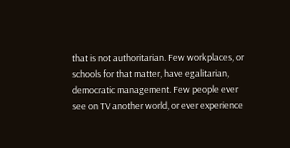that is not authoritarian. Few workplaces, or schools for that matter, have egalitarian, democratic management. Few people ever see on TV another world, or ever experience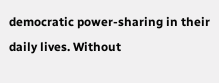democratic power-sharing in their daily lives. Without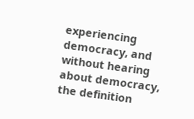experiencing democracy, and without hearing about democracy, the definition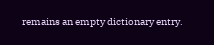remains an empty dictionary entry.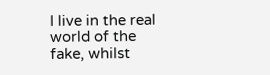I live in the real world of the fake, whilst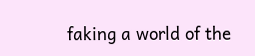faking a world of the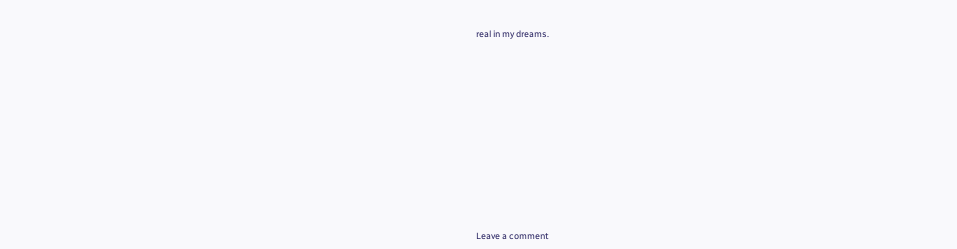real in my dreams.
















Leave a comment